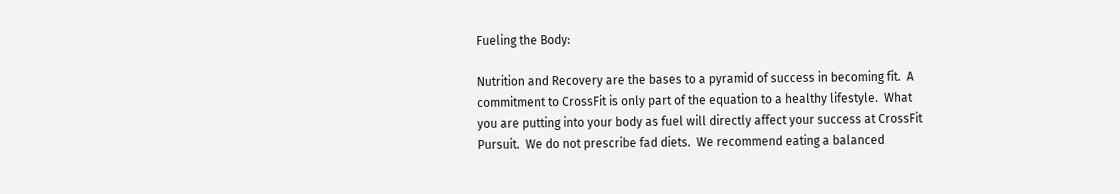Fueling the Body:

Nutrition and Recovery are the bases to a pyramid of success in becoming fit.  A commitment to CrossFit is only part of the equation to a healthy lifestyle.  What you are putting into your body as fuel will directly affect your success at CrossFit Pursuit.  We do not prescribe fad diets.  We recommend eating a balanced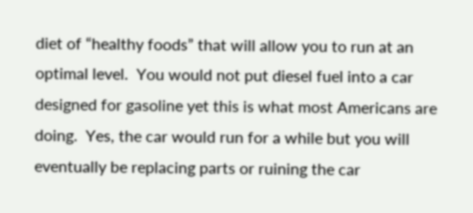diet of “healthy foods” that will allow you to run at an optimal level.  You would not put diesel fuel into a car designed for gasoline yet this is what most Americans are doing.  Yes, the car would run for a while but you will eventually be replacing parts or ruining the car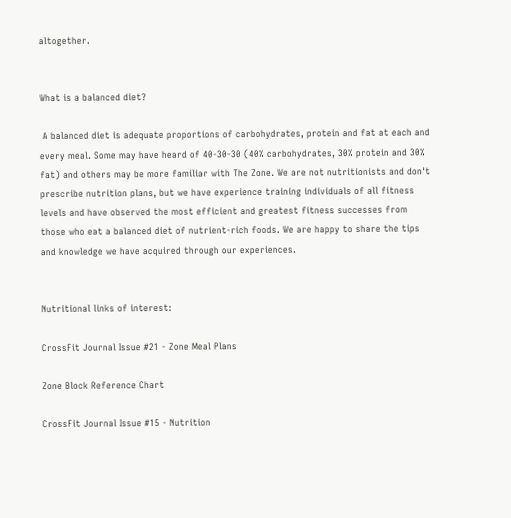altogether.


What is a balanced diet?

 A balanced diet is adequate proportions of carbohydrates, protein and fat at each and every meal. Some may have heard of 40-30-30 (40% carbohydrates, 30% protein and 30% fat) and others may be more familiar with The Zone. We are not nutritionists and don't prescribe nutrition plans, but we have experience training individuals of all fitness levels and have observed the most efficient and greatest fitness successes from those who eat a balanced diet of nutrient-rich foods. We are happy to share the tips and knowledge we have acquired through our experiences.


Nutritional links of interest:

CrossFit Journal Issue #21 - Zone Meal Plans

Zone Block Reference Chart

CrossFit Journal Issue #15 - Nutrition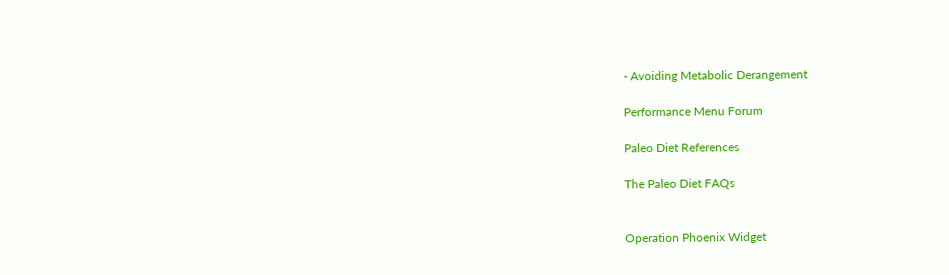- Avoiding Metabolic Derangement

Performance Menu Forum

Paleo Diet References

The Paleo Diet FAQs


Operation Phoenix Widget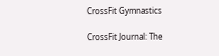CrossFit Gymnastics

CrossFit Journal: The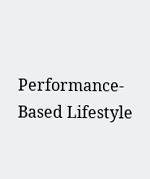Performance-Based Lifestyle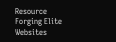Resource Forging Elite Websites